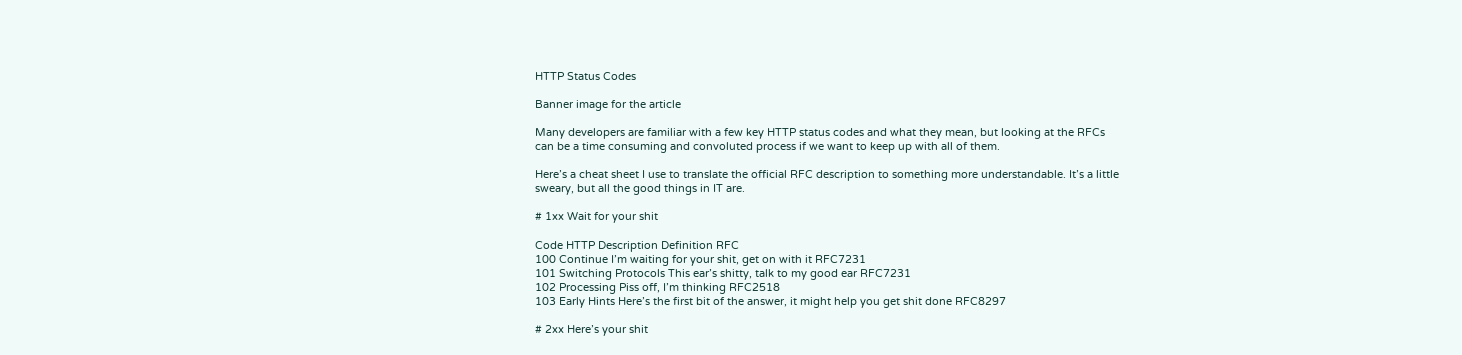HTTP Status Codes

Banner image for the article

Many developers are familiar with a few key HTTP status codes and what they mean, but looking at the RFCs can be a time consuming and convoluted process if we want to keep up with all of them.

Here’s a cheat sheet I use to translate the official RFC description to something more understandable. It’s a little sweary, but all the good things in IT are.

# 1xx Wait for your shit

Code HTTP Description Definition RFC
100 Continue I’m waiting for your shit, get on with it RFC7231
101 Switching Protocols This ear’s shitty, talk to my good ear RFC7231
102 Processing Piss off, I’m thinking RFC2518
103 Early Hints Here’s the first bit of the answer, it might help you get shit done RFC8297

# 2xx Here’s your shit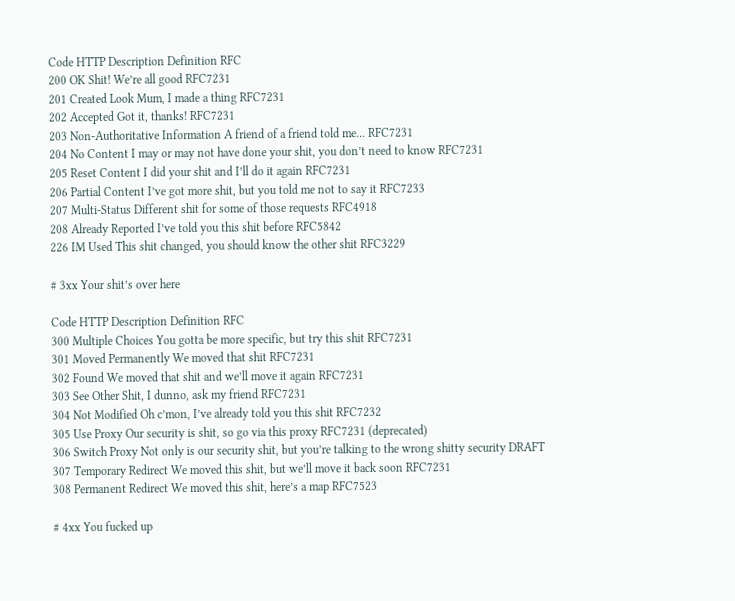Code HTTP Description Definition RFC
200 OK Shit! We’re all good RFC7231
201 Created Look Mum, I made a thing RFC7231
202 Accepted Got it, thanks! RFC7231
203 Non-Authoritative Information A friend of a friend told me… RFC7231
204 No Content I may or may not have done your shit, you don’t need to know RFC7231
205 Reset Content I did your shit and I’ll do it again RFC7231
206 Partial Content I’ve got more shit, but you told me not to say it RFC7233
207 Multi-Status Different shit for some of those requests RFC4918
208 Already Reported I’ve told you this shit before RFC5842
226 IM Used This shit changed, you should know the other shit RFC3229

# 3xx Your shit’s over here

Code HTTP Description Definition RFC
300 Multiple Choices You gotta be more specific, but try this shit RFC7231
301 Moved Permanently We moved that shit RFC7231
302 Found We moved that shit and we’ll move it again RFC7231
303 See Other Shit, I dunno, ask my friend RFC7231
304 Not Modified Oh c’mon, I’ve already told you this shit RFC7232
305 Use Proxy Our security is shit, so go via this proxy RFC7231 (deprecated)
306 Switch Proxy Not only is our security shit, but you’re talking to the wrong shitty security DRAFT
307 Temporary Redirect We moved this shit, but we’ll move it back soon RFC7231
308 Permanent Redirect We moved this shit, here’s a map RFC7523

# 4xx You fucked up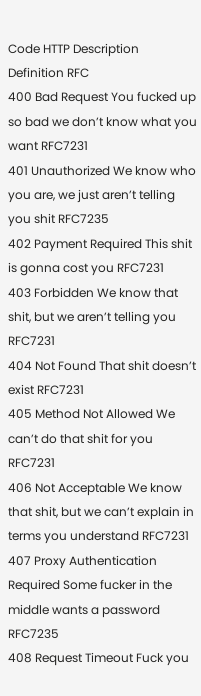Code HTTP Description Definition RFC
400 Bad Request You fucked up so bad we don’t know what you want RFC7231
401 Unauthorized We know who you are, we just aren’t telling you shit RFC7235
402 Payment Required This shit is gonna cost you RFC7231
403 Forbidden We know that shit, but we aren’t telling you RFC7231
404 Not Found That shit doesn’t exist RFC7231
405 Method Not Allowed We can’t do that shit for you RFC7231
406 Not Acceptable We know that shit, but we can’t explain in terms you understand RFC7231
407 Proxy Authentication Required Some fucker in the middle wants a password RFC7235
408 Request Timeout Fuck you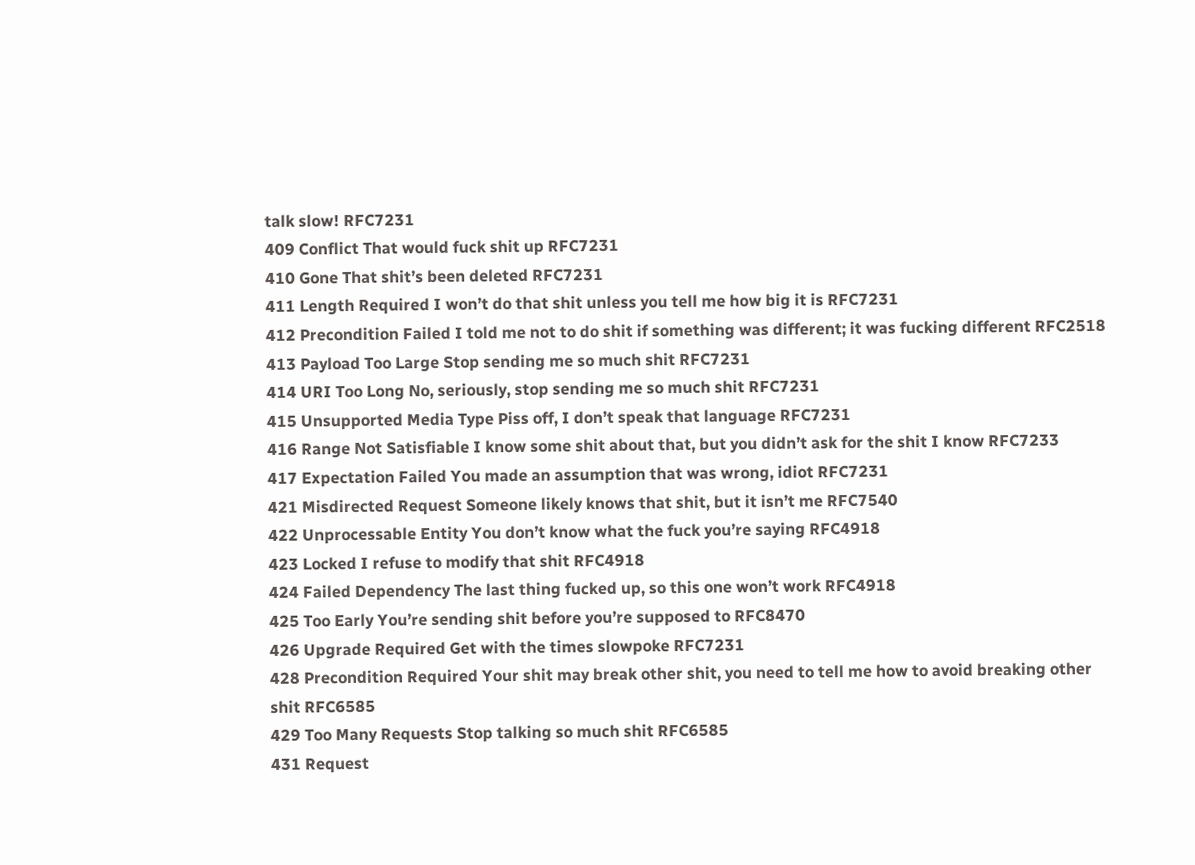talk slow! RFC7231
409 Conflict That would fuck shit up RFC7231
410 Gone That shit’s been deleted RFC7231
411 Length Required I won’t do that shit unless you tell me how big it is RFC7231
412 Precondition Failed I told me not to do shit if something was different; it was fucking different RFC2518
413 Payload Too Large Stop sending me so much shit RFC7231
414 URI Too Long No, seriously, stop sending me so much shit RFC7231
415 Unsupported Media Type Piss off, I don’t speak that language RFC7231
416 Range Not Satisfiable I know some shit about that, but you didn’t ask for the shit I know RFC7233
417 Expectation Failed You made an assumption that was wrong, idiot RFC7231
421 Misdirected Request Someone likely knows that shit, but it isn’t me RFC7540
422 Unprocessable Entity You don’t know what the fuck you’re saying RFC4918
423 Locked I refuse to modify that shit RFC4918
424 Failed Dependency The last thing fucked up, so this one won’t work RFC4918
425 Too Early You’re sending shit before you’re supposed to RFC8470
426 Upgrade Required Get with the times slowpoke RFC7231
428 Precondition Required Your shit may break other shit, you need to tell me how to avoid breaking other shit RFC6585
429 Too Many Requests Stop talking so much shit RFC6585
431 Request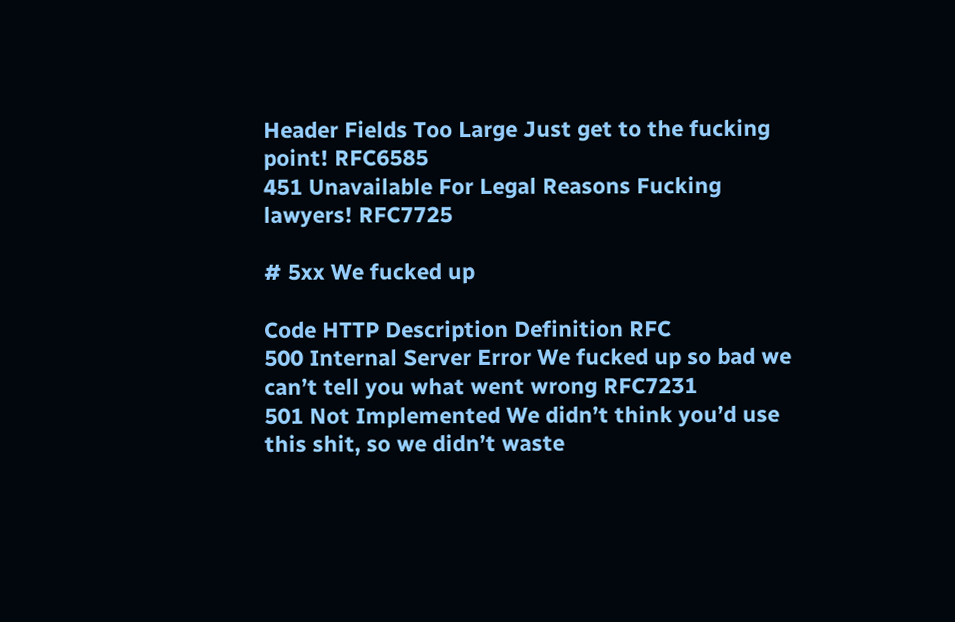Header Fields Too Large Just get to the fucking point! RFC6585
451 Unavailable For Legal Reasons Fucking lawyers! RFC7725

# 5xx We fucked up

Code HTTP Description Definition RFC
500 Internal Server Error We fucked up so bad we can’t tell you what went wrong RFC7231
501 Not Implemented We didn’t think you’d use this shit, so we didn’t waste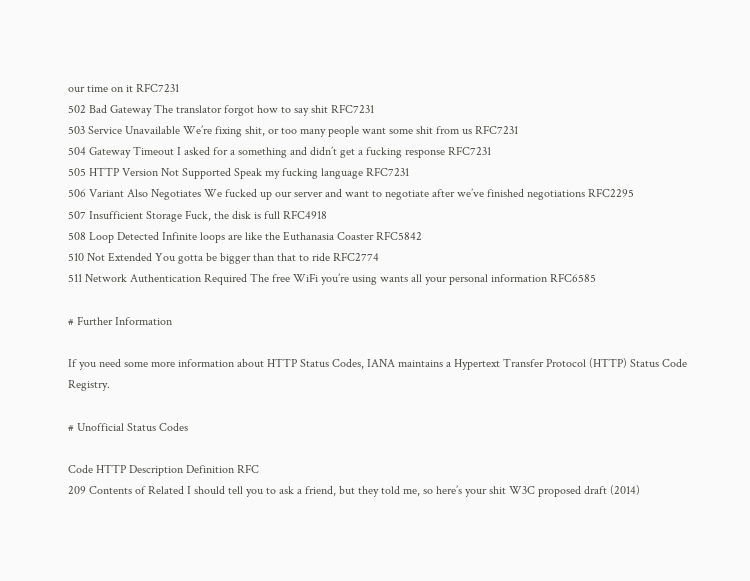our time on it RFC7231
502 Bad Gateway The translator forgot how to say shit RFC7231
503 Service Unavailable We’re fixing shit, or too many people want some shit from us RFC7231
504 Gateway Timeout I asked for a something and didn’t get a fucking response RFC7231
505 HTTP Version Not Supported Speak my fucking language RFC7231
506 Variant Also Negotiates We fucked up our server and want to negotiate after we’ve finished negotiations RFC2295
507 Insufficient Storage Fuck, the disk is full RFC4918
508 Loop Detected Infinite loops are like the Euthanasia Coaster RFC5842
510 Not Extended You gotta be bigger than that to ride RFC2774
511 Network Authentication Required The free WiFi you’re using wants all your personal information RFC6585

# Further Information

If you need some more information about HTTP Status Codes, IANA maintains a Hypertext Transfer Protocol (HTTP) Status Code Registry.

# Unofficial Status Codes

Code HTTP Description Definition RFC
209 Contents of Related I should tell you to ask a friend, but they told me, so here’s your shit W3C proposed draft (2014)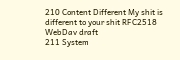210 Content Different My shit is different to your shit RFC2518 WebDav draft
211 System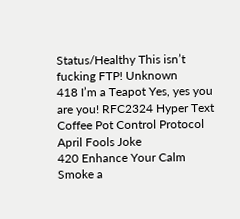Status/Healthy This isn’t fucking FTP! Unknown
418 I’m a Teapot Yes, yes you are you! RFC2324 Hyper Text Coffee Pot Control Protocol April Fools Joke
420 Enhance Your Calm Smoke a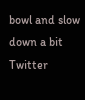bowl and slow down a bit Twitter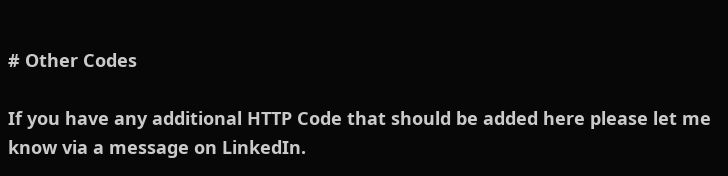# Other Codes

If you have any additional HTTP Code that should be added here please let me know via a message on LinkedIn.